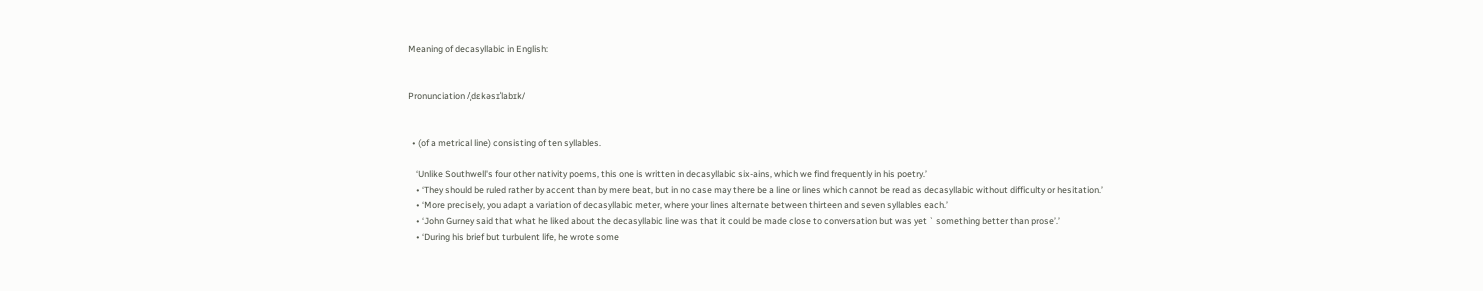Meaning of decasyllabic in English:


Pronunciation /ˌdɛkəsɪˈlabɪk/


  • (of a metrical line) consisting of ten syllables.

    ‘Unlike Southwell's four other nativity poems, this one is written in decasyllabic six-ains, which we find frequently in his poetry.’
    • ‘They should be ruled rather by accent than by mere beat, but in no case may there be a line or lines which cannot be read as decasyllabic without difficulty or hesitation.’
    • ‘More precisely, you adapt a variation of decasyllabic meter, where your lines alternate between thirteen and seven syllables each.’
    • ‘John Gurney said that what he liked about the decasyllabic line was that it could be made close to conversation but was yet ` something better than prose’.’
    • ‘During his brief but turbulent life, he wrote some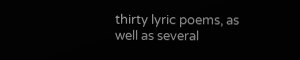thirty lyric poems, as well as several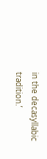in the decasyllabic tradition.’